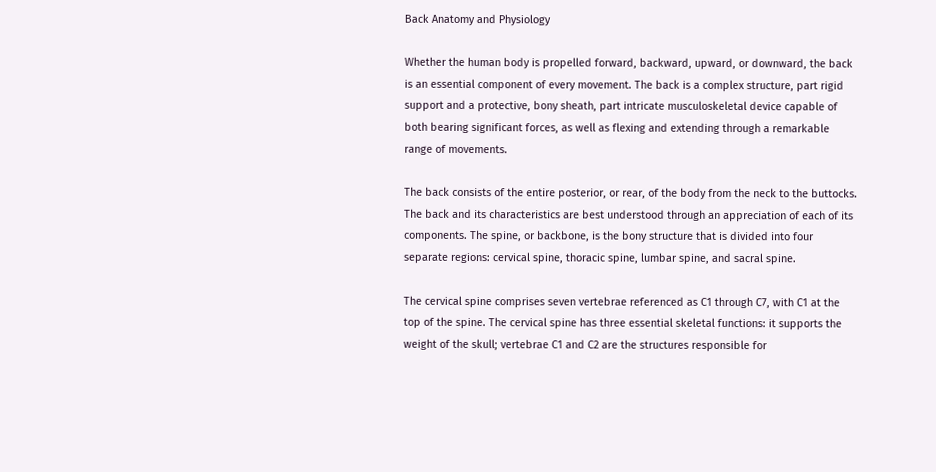Back Anatomy and Physiology

Whether the human body is propelled forward, backward, upward, or downward, the back is an essential component of every movement. The back is a complex structure, part rigid support and a protective, bony sheath, part intricate musculoskeletal device capable of both bearing significant forces, as well as flexing and extending through a remarkable range of movements.

The back consists of the entire posterior, or rear, of the body from the neck to the buttocks. The back and its characteristics are best understood through an appreciation of each of its components. The spine, or backbone, is the bony structure that is divided into four separate regions: cervical spine, thoracic spine, lumbar spine, and sacral spine.

The cervical spine comprises seven vertebrae referenced as C1 through C7, with C1 at the top of the spine. The cervical spine has three essential skeletal functions: it supports the weight of the skull; vertebrae C1 and C2 are the structures responsible for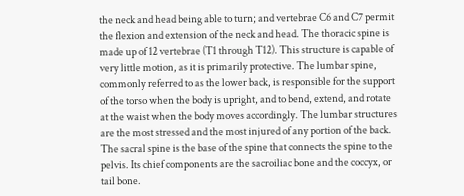the neck and head being able to turn; and vertebrae C6 and C7 permit the flexion and extension of the neck and head. The thoracic spine is made up of 12 vertebrae (T1 through T12). This structure is capable of very little motion, as it is primarily protective. The lumbar spine, commonly referred to as the lower back, is responsible for the support of the torso when the body is upright, and to bend, extend, and rotate at the waist when the body moves accordingly. The lumbar structures are the most stressed and the most injured of any portion of the back. The sacral spine is the base of the spine that connects the spine to the pelvis. Its chief components are the sacroiliac bone and the coccyx, or tail bone.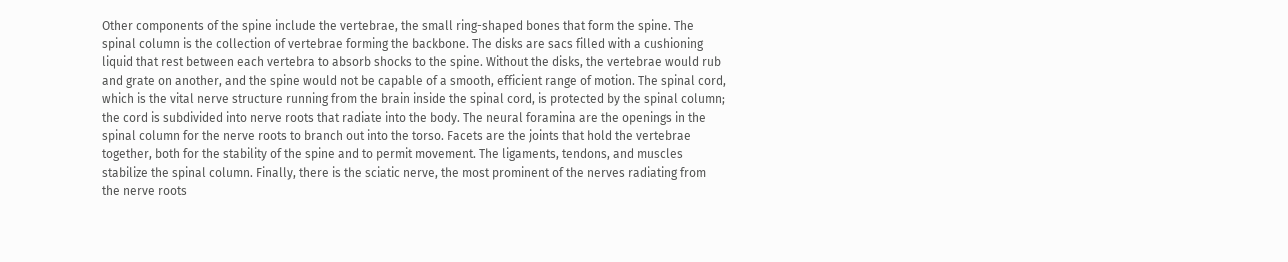Other components of the spine include the vertebrae, the small ring-shaped bones that form the spine. The spinal column is the collection of vertebrae forming the backbone. The disks are sacs filled with a cushioning liquid that rest between each vertebra to absorb shocks to the spine. Without the disks, the vertebrae would rub and grate on another, and the spine would not be capable of a smooth, efficient range of motion. The spinal cord, which is the vital nerve structure running from the brain inside the spinal cord, is protected by the spinal column; the cord is subdivided into nerve roots that radiate into the body. The neural foramina are the openings in the spinal column for the nerve roots to branch out into the torso. Facets are the joints that hold the vertebrae together, both for the stability of the spine and to permit movement. The ligaments, tendons, and muscles stabilize the spinal column. Finally, there is the sciatic nerve, the most prominent of the nerves radiating from the nerve roots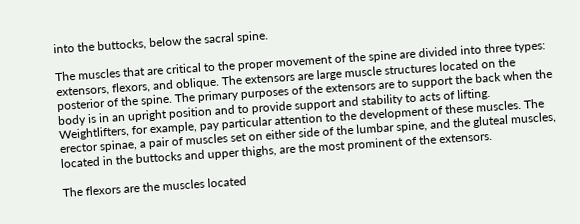into the buttocks, below the sacral spine.

The muscles that are critical to the proper movement of the spine are divided into three types: extensors, flexors, and oblique. The extensors are large muscle structures located on the posterior of the spine. The primary purposes of the extensors are to support the back when the body is in an upright position and to provide support and stability to acts of lifting. Weightlifters, for example, pay particular attention to the development of these muscles. The erector spinae, a pair of muscles set on either side of the lumbar spine, and the gluteal muscles, located in the buttocks and upper thighs, are the most prominent of the extensors.

The flexors are the muscles located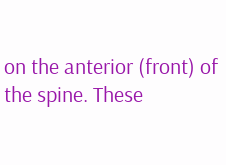on the anterior (front) of the spine. These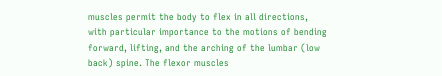muscles permit the body to flex in all directions, with particular importance to the motions of bending forward, lifting, and the arching of the lumbar (low back) spine. The flexor muscles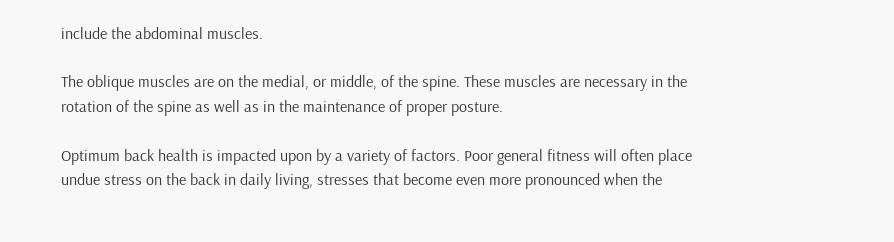include the abdominal muscles.

The oblique muscles are on the medial, or middle, of the spine. These muscles are necessary in the rotation of the spine as well as in the maintenance of proper posture.

Optimum back health is impacted upon by a variety of factors. Poor general fitness will often place undue stress on the back in daily living, stresses that become even more pronounced when the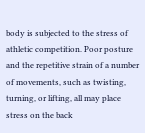body is subjected to the stress of athletic competition. Poor posture and the repetitive strain of a number of movements, such as twisting, turning, or lifting, all may place stress on the back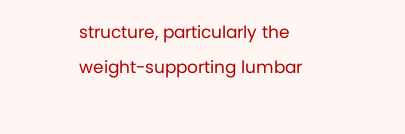structure, particularly the weight-supporting lumbar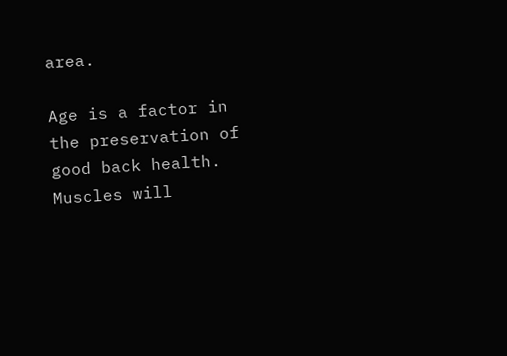area.

Age is a factor in the preservation of good back health. Muscles will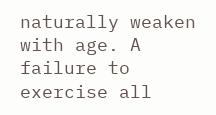naturally weaken with age. A failure to exercise all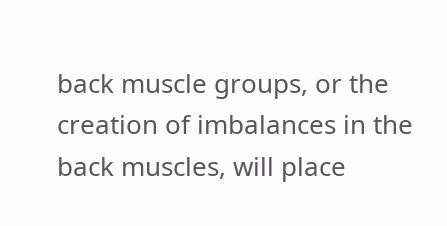back muscle groups, or the creation of imbalances in the back muscles, will place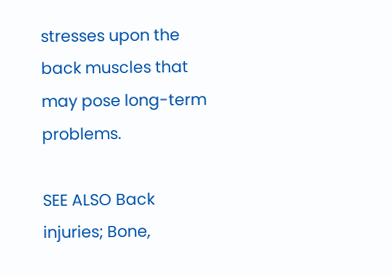stresses upon the back muscles that may pose long-term problems.

SEE ALSO Back injuries; Bone,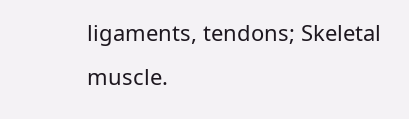ligaments, tendons; Skeletal muscle.